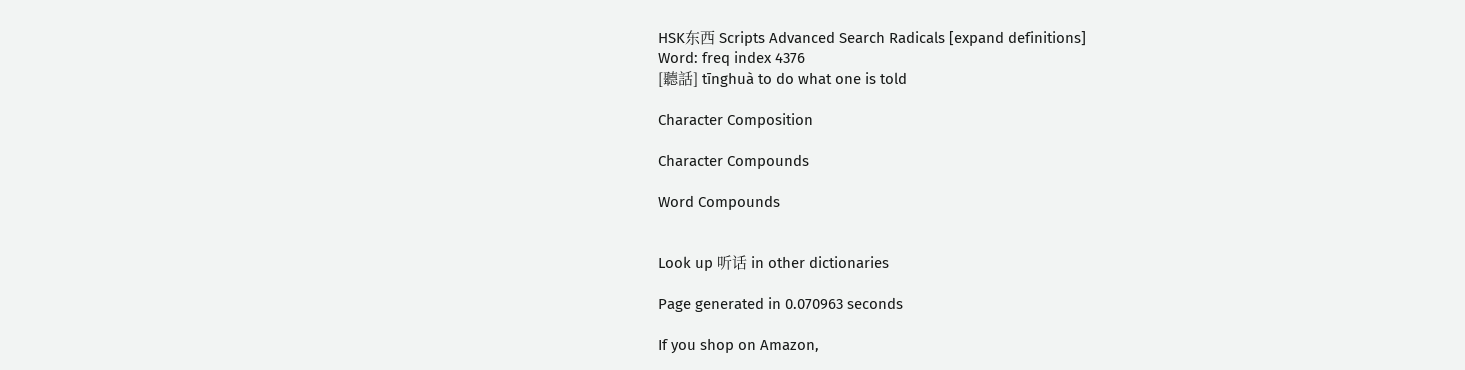HSK东西 Scripts Advanced Search Radicals [expand definitions]
Word: freq index 4376
[聽話] tīnghuà to do what one is told

Character Composition

Character Compounds

Word Compounds


Look up 听话 in other dictionaries

Page generated in 0.070963 seconds

If you shop on Amazon,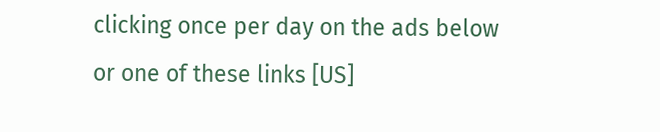clicking once per day on the ads below or one of these links [US]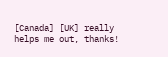[Canada] [UK] really helps me out, thanks!